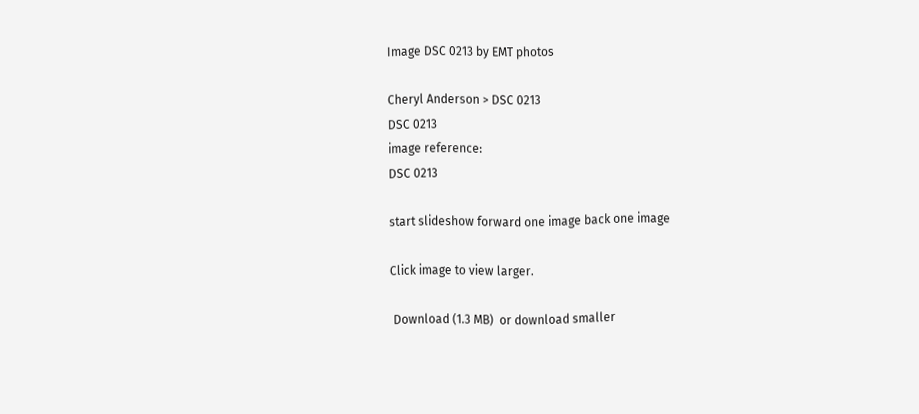Image DSC 0213 by EMT photos

Cheryl Anderson > DSC 0213
DSC 0213
image reference:
DSC 0213

start slideshow forward one image back one image

Click image to view larger.

 Download (1.3 MB)  or download smaller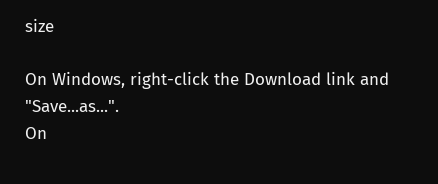size

On Windows, right-click the Download link and "Save...as...".
On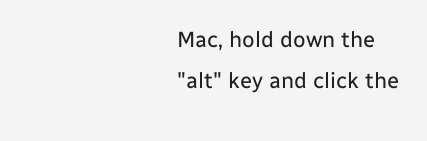Mac, hold down the "alt" key and click the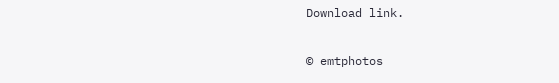Download link.

© emtphotos